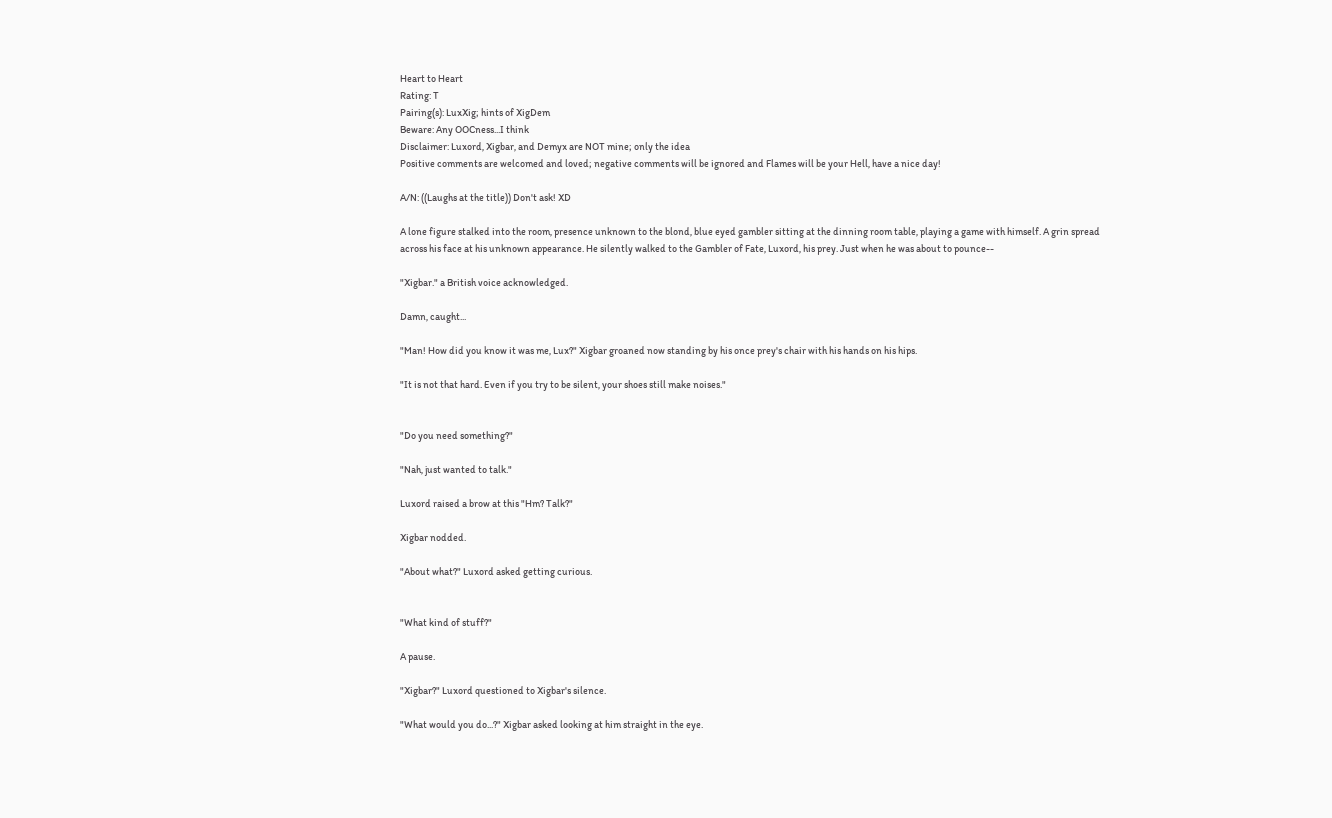Heart to Heart
Rating: T
Pairing(s): LuxXig; hints of XigDem
Beware: Any OOCness...I think
Disclaimer: Luxord, Xigbar, and Demyx are NOT mine; only the idea
Positive comments are welcomed and loved; negative comments will be ignored and Flames will be your Hell, have a nice day!

A/N: ((Laughs at the title)) Don't ask! XD

A lone figure stalked into the room, presence unknown to the blond, blue eyed gambler sitting at the dinning room table, playing a game with himself. A grin spread across his face at his unknown appearance. He silently walked to the Gambler of Fate, Luxord, his prey. Just when he was about to pounce--

"Xigbar." a British voice acknowledged.

Damn, caught...

"Man! How did you know it was me, Lux?" Xigbar groaned now standing by his once prey's chair with his hands on his hips.

"It is not that hard. Even if you try to be silent, your shoes still make noises."


"Do you need something?"

"Nah, just wanted to talk."

Luxord raised a brow at this "Hm? Talk?"

Xigbar nodded.

"About what?" Luxord asked getting curious.


"What kind of stuff?"

A pause.

"Xigbar?" Luxord questioned to Xigbar's silence.

"What would you do...?" Xigbar asked looking at him straight in the eye.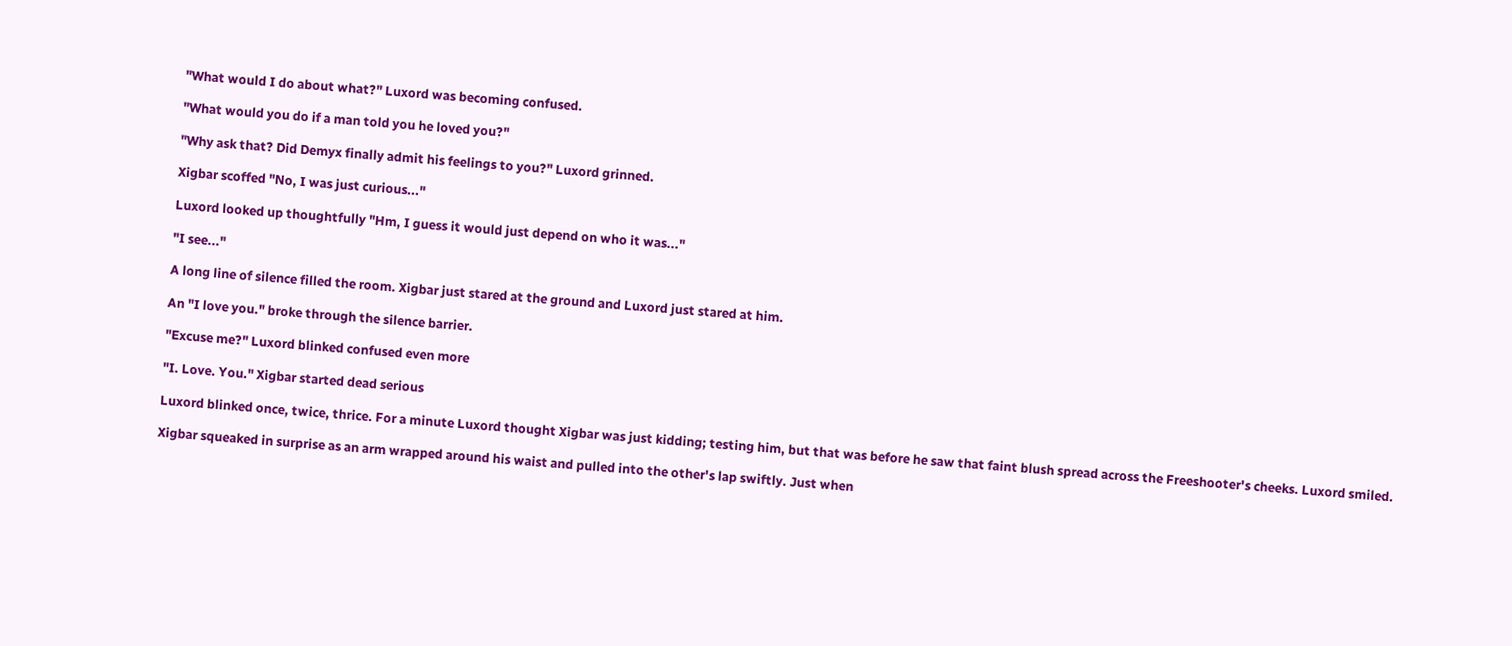"What would I do about what?" Luxord was becoming confused.

"What would you do if a man told you he loved you?"

"Why ask that? Did Demyx finally admit his feelings to you?" Luxord grinned.

Xigbar scoffed "No, I was just curious..."

Luxord looked up thoughtfully "Hm, I guess it would just depend on who it was..."

"I see..."

A long line of silence filled the room. Xigbar just stared at the ground and Luxord just stared at him.

An "I love you." broke through the silence barrier.

"Excuse me?" Luxord blinked confused even more

"I. Love. You." Xigbar started dead serious

Luxord blinked once, twice, thrice. For a minute Luxord thought Xigbar was just kidding; testing him, but that was before he saw that faint blush spread across the Freeshooter's cheeks. Luxord smiled.

Xigbar squeaked in surprise as an arm wrapped around his waist and pulled into the other's lap swiftly. Just when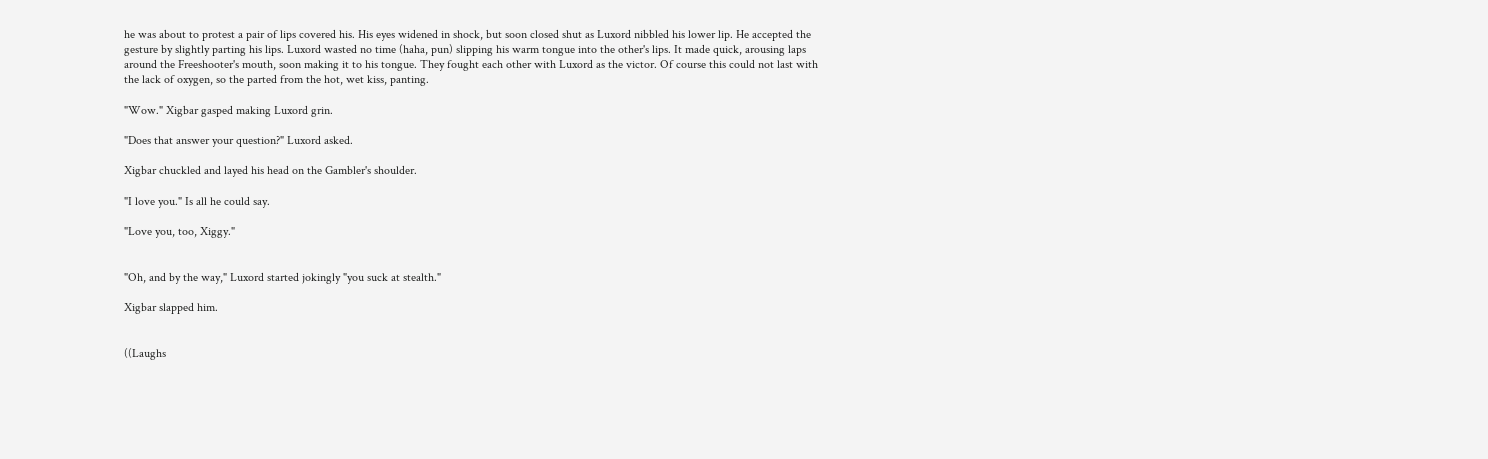he was about to protest a pair of lips covered his. His eyes widened in shock, but soon closed shut as Luxord nibbled his lower lip. He accepted the gesture by slightly parting his lips. Luxord wasted no time (haha, pun) slipping his warm tongue into the other's lips. It made quick, arousing laps around the Freeshooter's mouth, soon making it to his tongue. They fought each other with Luxord as the victor. Of course this could not last with the lack of oxygen, so the parted from the hot, wet kiss, panting.

"Wow." Xigbar gasped making Luxord grin.

"Does that answer your question?" Luxord asked.

Xigbar chuckled and layed his head on the Gambler's shoulder.

"I love you." Is all he could say.

"Love you, too, Xiggy."


"Oh, and by the way," Luxord started jokingly "you suck at stealth."

Xigbar slapped him.


((Laughs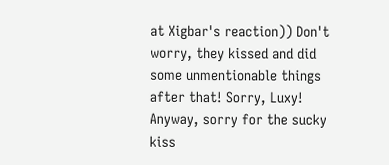at Xigbar's reaction)) Don't worry, they kissed and did some unmentionable things after that! Sorry, Luxy! Anyway, sorry for the sucky kiss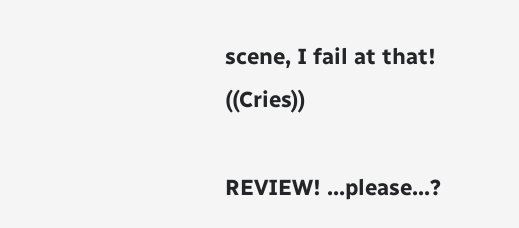scene, I fail at that! ((Cries))

REVIEW! ...please...?